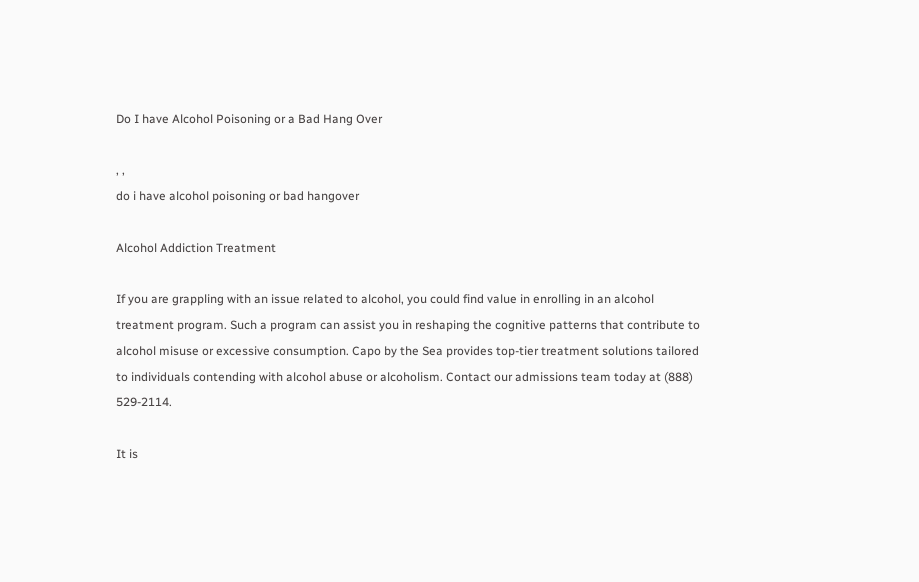Do I have Alcohol Poisoning or a Bad Hang Over

, ,
do i have alcohol poisoning or bad hangover

Alcohol Addiction Treatment

If you are grappling with an issue related to alcohol, you could find value in enrolling in an alcohol treatment program. Such a program can assist you in reshaping the cognitive patterns that contribute to alcohol misuse or excessive consumption. Capo by the Sea provides top-tier treatment solutions tailored to individuals contending with alcohol abuse or alcoholism. Contact our admissions team today at (888) 529-2114.

It is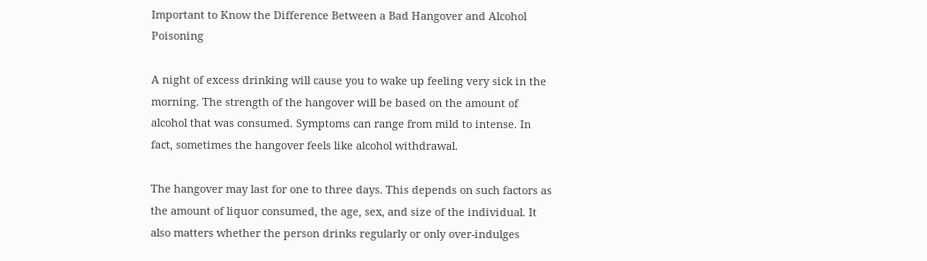Important to Know the Difference Between a Bad Hangover and Alcohol Poisoning

A night of excess drinking will cause you to wake up feeling very sick in the morning. The strength of the hangover will be based on the amount of alcohol that was consumed. Symptoms can range from mild to intense. In fact, sometimes the hangover feels like alcohol withdrawal.

The hangover may last for one to three days. This depends on such factors as the amount of liquor consumed, the age, sex, and size of the individual. It also matters whether the person drinks regularly or only over-indulges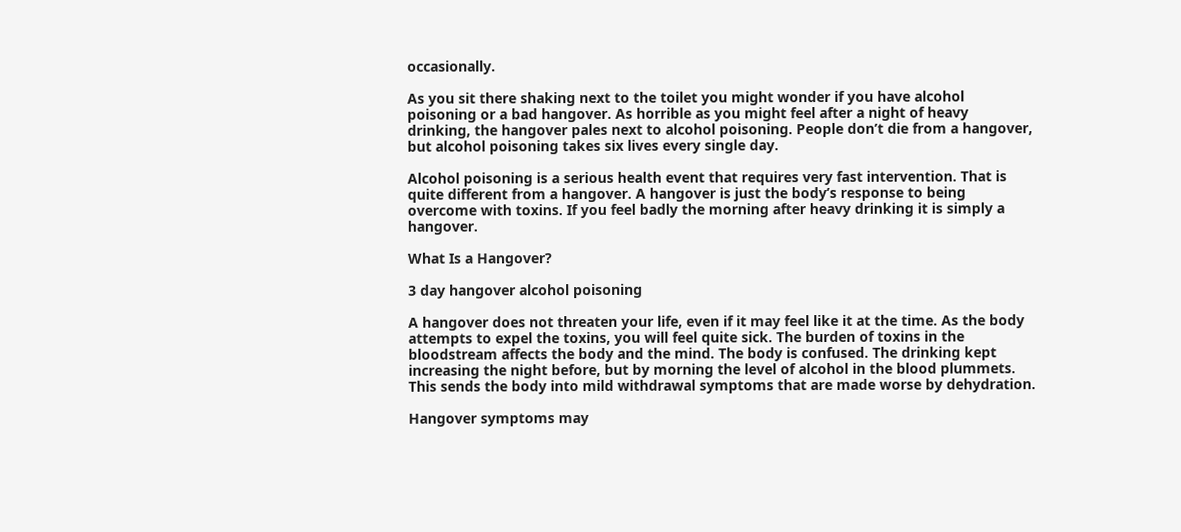occasionally.

As you sit there shaking next to the toilet you might wonder if you have alcohol poisoning or a bad hangover. As horrible as you might feel after a night of heavy drinking, the hangover pales next to alcohol poisoning. People don’t die from a hangover, but alcohol poisoning takes six lives every single day.

Alcohol poisoning is a serious health event that requires very fast intervention. That is quite different from a hangover. A hangover is just the body’s response to being overcome with toxins. If you feel badly the morning after heavy drinking it is simply a hangover.

What Is a Hangover?

3 day hangover alcohol poisoning

A hangover does not threaten your life, even if it may feel like it at the time. As the body attempts to expel the toxins, you will feel quite sick. The burden of toxins in the bloodstream affects the body and the mind. The body is confused. The drinking kept increasing the night before, but by morning the level of alcohol in the blood plummets. This sends the body into mild withdrawal symptoms that are made worse by dehydration.

Hangover symptoms may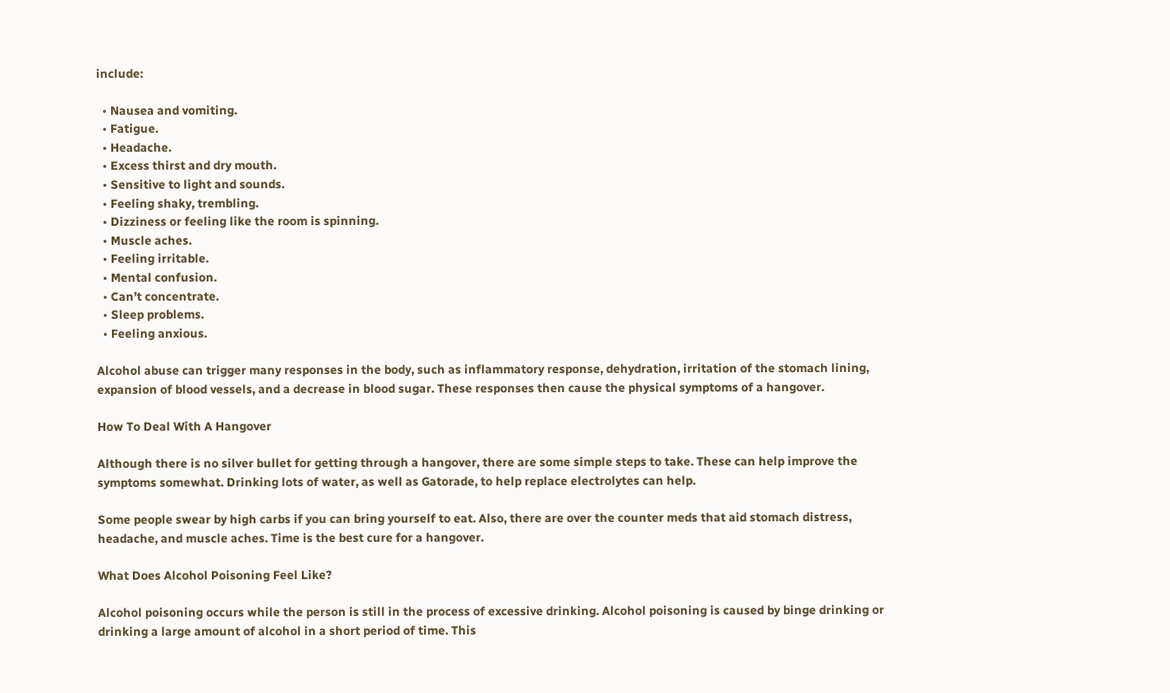include:

  • Nausea and vomiting.
  • Fatigue.
  • Headache.
  • Excess thirst and dry mouth.
  • Sensitive to light and sounds.
  • Feeling shaky, trembling.
  • Dizziness or feeling like the room is spinning.
  • Muscle aches.
  • Feeling irritable.
  • Mental confusion.
  • Can’t concentrate.
  • Sleep problems.
  • Feeling anxious.

Alcohol abuse can trigger many responses in the body, such as inflammatory response, dehydration, irritation of the stomach lining, expansion of blood vessels, and a decrease in blood sugar. These responses then cause the physical symptoms of a hangover.

How To Deal With A Hangover

Although there is no silver bullet for getting through a hangover, there are some simple steps to take. These can help improve the symptoms somewhat. Drinking lots of water, as well as Gatorade, to help replace electrolytes can help.

Some people swear by high carbs if you can bring yourself to eat. Also, there are over the counter meds that aid stomach distress, headache, and muscle aches. Time is the best cure for a hangover.

What Does Alcohol Poisoning Feel Like?

Alcohol poisoning occurs while the person is still in the process of excessive drinking. Alcohol poisoning is caused by binge drinking or drinking a large amount of alcohol in a short period of time. This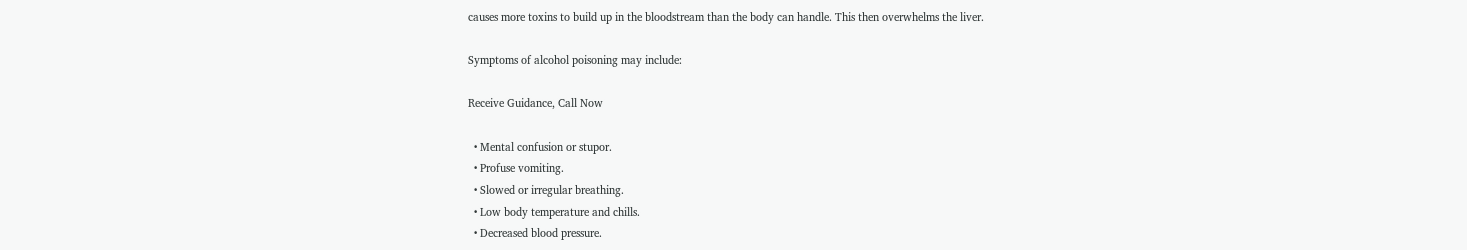causes more toxins to build up in the bloodstream than the body can handle. This then overwhelms the liver.

Symptoms of alcohol poisoning may include:

Receive Guidance, Call Now

  • Mental confusion or stupor.
  • Profuse vomiting.
  • Slowed or irregular breathing.
  • Low body temperature and chills.
  • Decreased blood pressure.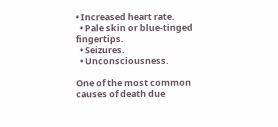• Increased heart rate.
  • Pale skin or blue-tinged fingertips.
  • Seizures.
  • Unconsciousness.

One of the most common causes of death due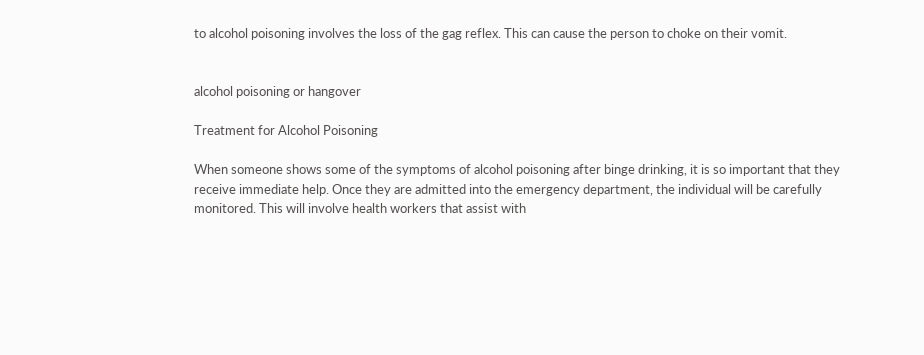to alcohol poisoning involves the loss of the gag reflex. This can cause the person to choke on their vomit.


alcohol poisoning or hangover

Treatment for Alcohol Poisoning

When someone shows some of the symptoms of alcohol poisoning after binge drinking, it is so important that they receive immediate help. Once they are admitted into the emergency department, the individual will be carefully monitored. This will involve health workers that assist with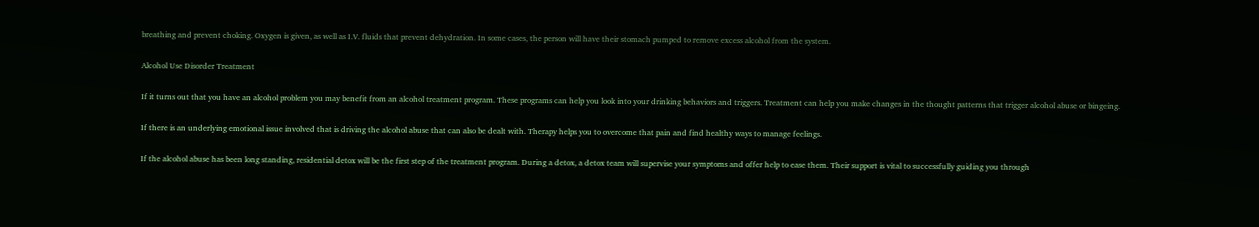breathing and prevent choking. Oxygen is given, as well as I.V. fluids that prevent dehydration. In some cases, the person will have their stomach pumped to remove excess alcohol from the system.

Alcohol Use Disorder Treatment

If it turns out that you have an alcohol problem you may benefit from an alcohol treatment program. These programs can help you look into your drinking behaviors and triggers. Treatment can help you make changes in the thought patterns that trigger alcohol abuse or bingeing.

If there is an underlying emotional issue involved that is driving the alcohol abuse that can also be dealt with. Therapy helps you to overcome that pain and find healthy ways to manage feelings.

If the alcohol abuse has been long standing, residential detox will be the first step of the treatment program. During a detox, a detox team will supervise your symptoms and offer help to ease them. Their support is vital to successfully guiding you through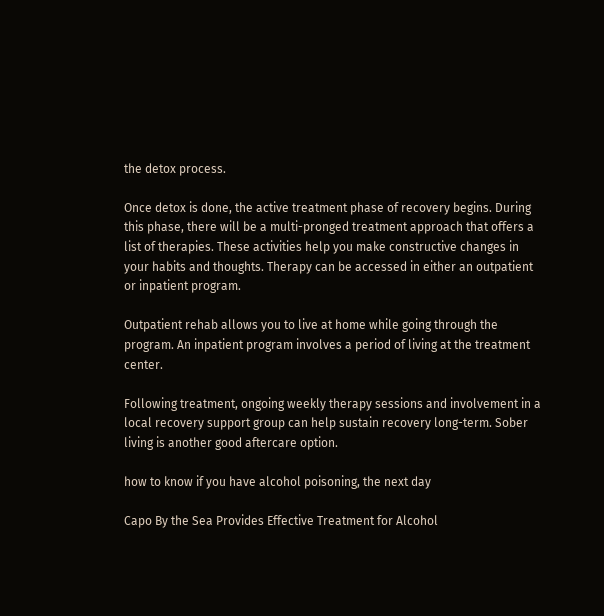the detox process.

Once detox is done, the active treatment phase of recovery begins. During this phase, there will be a multi-pronged treatment approach that offers a list of therapies. These activities help you make constructive changes in your habits and thoughts. Therapy can be accessed in either an outpatient or inpatient program.

Outpatient rehab allows you to live at home while going through the program. An inpatient program involves a period of living at the treatment center.

Following treatment, ongoing weekly therapy sessions and involvement in a local recovery support group can help sustain recovery long-term. Sober living is another good aftercare option.

how to know if you have alcohol poisoning, the next day

Capo By the Sea Provides Effective Treatment for Alcohol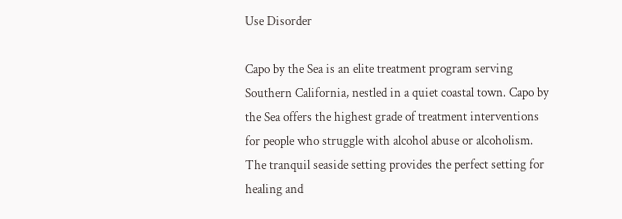Use Disorder

Capo by the Sea is an elite treatment program serving Southern California, nestled in a quiet coastal town. Capo by the Sea offers the highest grade of treatment interventions for people who struggle with alcohol abuse or alcoholism. The tranquil seaside setting provides the perfect setting for healing and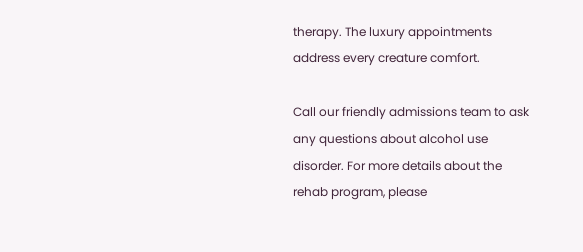therapy. The luxury appointments address every creature comfort.

Call our friendly admissions team to ask any questions about alcohol use disorder. For more details about the rehab program, please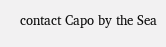contact Capo by the Sea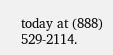today at (888) 529-2114.